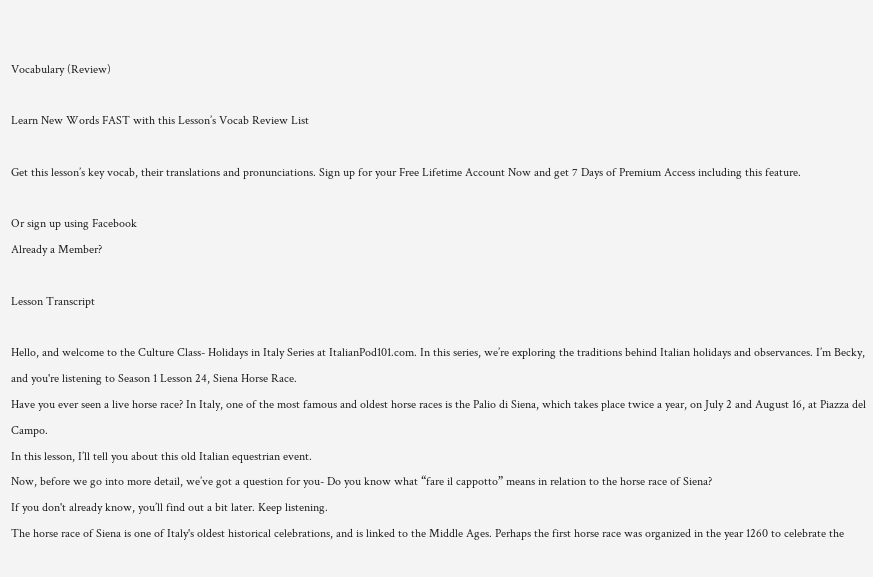Vocabulary (Review)

Learn New Words FAST with this Lesson’s Vocab Review List

Get this lesson’s key vocab, their translations and pronunciations. Sign up for your Free Lifetime Account Now and get 7 Days of Premium Access including this feature.

Or sign up using Facebook
Already a Member?

Lesson Transcript

Hello, and welcome to the Culture Class- Holidays in Italy Series at ItalianPod101.com. In this series, we’re exploring the traditions behind Italian holidays and observances. I’m Becky, and you're listening to Season 1 Lesson 24, Siena Horse Race.
Have you ever seen a live horse race? In Italy, one of the most famous and oldest horse races is the Palio di Siena, which takes place twice a year, on July 2 and August 16, at Piazza del Campo.
In this lesson, I’ll tell you about this old Italian equestrian event.
Now, before we go into more detail, we’ve got a question for you- Do you know what “fare il cappotto” means in relation to the horse race of Siena?
If you don't already know, you’ll find out a bit later. Keep listening.
The horse race of Siena is one of Italy's oldest historical celebrations, and is linked to the Middle Ages. Perhaps the first horse race was organized in the year 1260 to celebrate the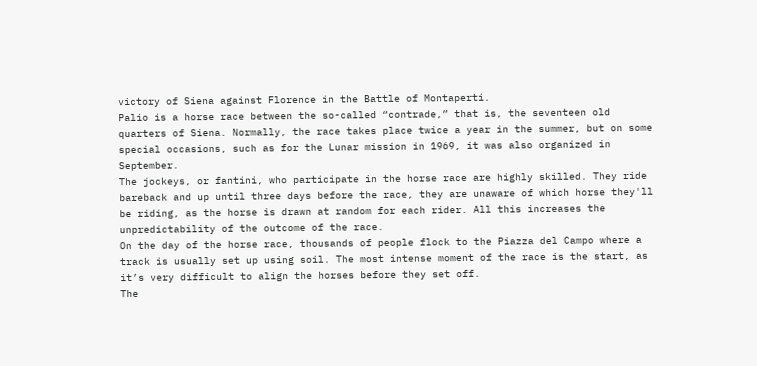victory of Siena against Florence in the Battle of Montaperti.
Palio is a horse race between the so-called “contrade,” that is, the seventeen old quarters of Siena. Normally, the race takes place twice a year in the summer, but on some special occasions, such as for the Lunar mission in 1969, it was also organized in September.
The jockeys, or fantini, who participate in the horse race are highly skilled. They ride bareback and up until three days before the race, they are unaware of which horse they'll be riding, as the horse is drawn at random for each rider. All this increases the unpredictability of the outcome of the race.
On the day of the horse race, thousands of people flock to the Piazza del Campo where a track is usually set up using soil. The most intense moment of the race is the start, as it’s very difficult to align the horses before they set off.
The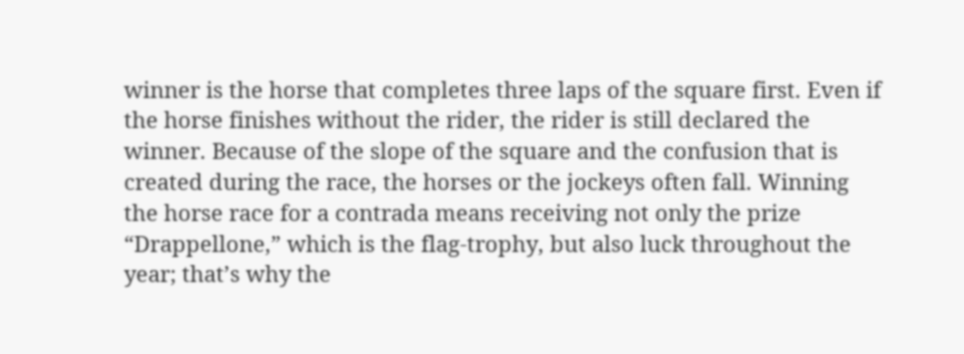winner is the horse that completes three laps of the square first. Even if the horse finishes without the rider, the rider is still declared the winner. Because of the slope of the square and the confusion that is created during the race, the horses or the jockeys often fall. Winning the horse race for a contrada means receiving not only the prize “Drappellone,” which is the flag-trophy, but also luck throughout the year; that’s why the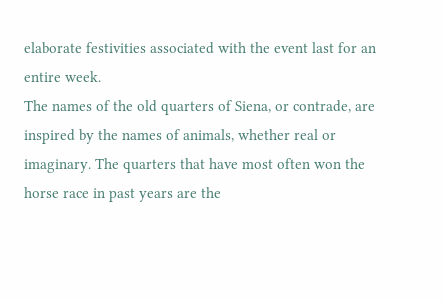elaborate festivities associated with the event last for an entire week.
The names of the old quarters of Siena, or contrade, are inspired by the names of animals, whether real or imaginary. The quarters that have most often won the horse race in past years are the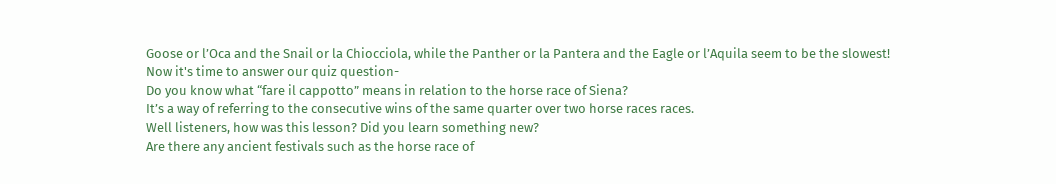Goose or l’Oca and the Snail or la Chiocciola, while the Panther or la Pantera and the Eagle or l’Aquila seem to be the slowest!
Now it's time to answer our quiz question-
Do you know what “fare il cappotto” means in relation to the horse race of Siena?
It’s a way of referring to the consecutive wins of the same quarter over two horse races races.
Well listeners, how was this lesson? Did you learn something new?
Are there any ancient festivals such as the horse race of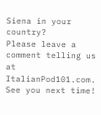Siena in your country?
Please leave a comment telling us at ItalianPod101.com.
See you next time!